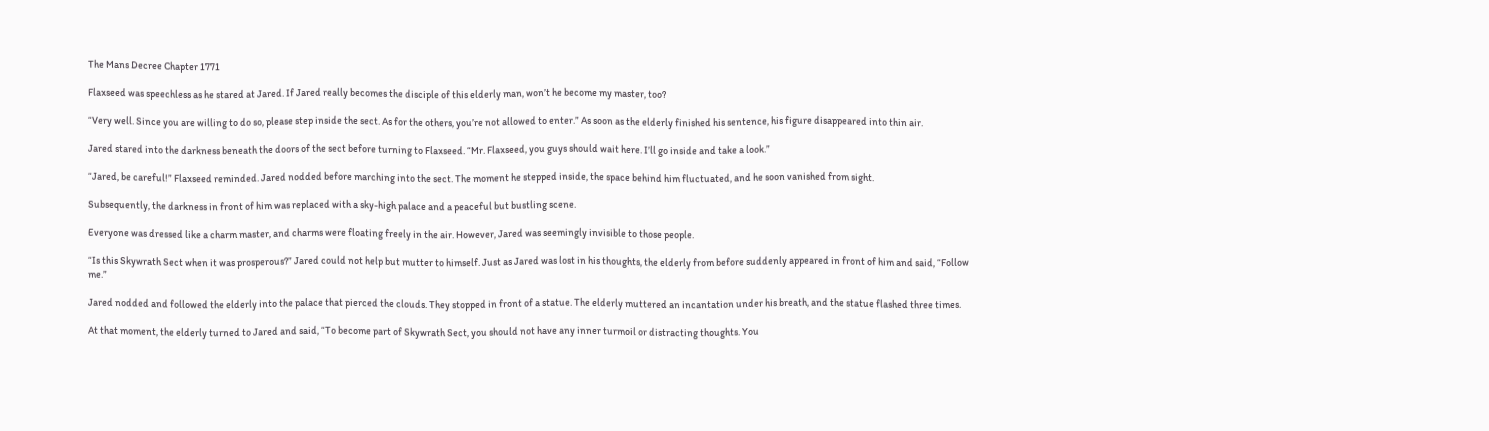The Mans Decree Chapter 1771

Flaxseed was speechless as he stared at Jared. If Jared really becomes the disciple of this elderly man, won’t he become my master, too?

“Very well. Since you are willing to do so, please step inside the sect. As for the others, you’re not allowed to enter.” As soon as the elderly finished his sentence, his figure disappeared into thin air.

Jared stared into the darkness beneath the doors of the sect before turning to Flaxseed. “Mr. Flaxseed, you guys should wait here. I’ll go inside and take a look.”

“Jared, be careful!” Flaxseed reminded. Jared nodded before marching into the sect. The moment he stepped inside, the space behind him fluctuated, and he soon vanished from sight.

Subsequently, the darkness in front of him was replaced with a sky-high palace and a peaceful but bustling scene.

Everyone was dressed like a charm master, and charms were floating freely in the air. However, Jared was seemingly invisible to those people.

“Is this Skywrath Sect when it was prosperous?” Jared could not help but mutter to himself. Just as Jared was lost in his thoughts, the elderly from before suddenly appeared in front of him and said, “Follow me.”

Jared nodded and followed the elderly into the palace that pierced the clouds. They stopped in front of a statue. The elderly muttered an incantation under his breath, and the statue flashed three times.

At that moment, the elderly turned to Jared and said, “To become part of Skywrath Sect, you should not have any inner turmoil or distracting thoughts. You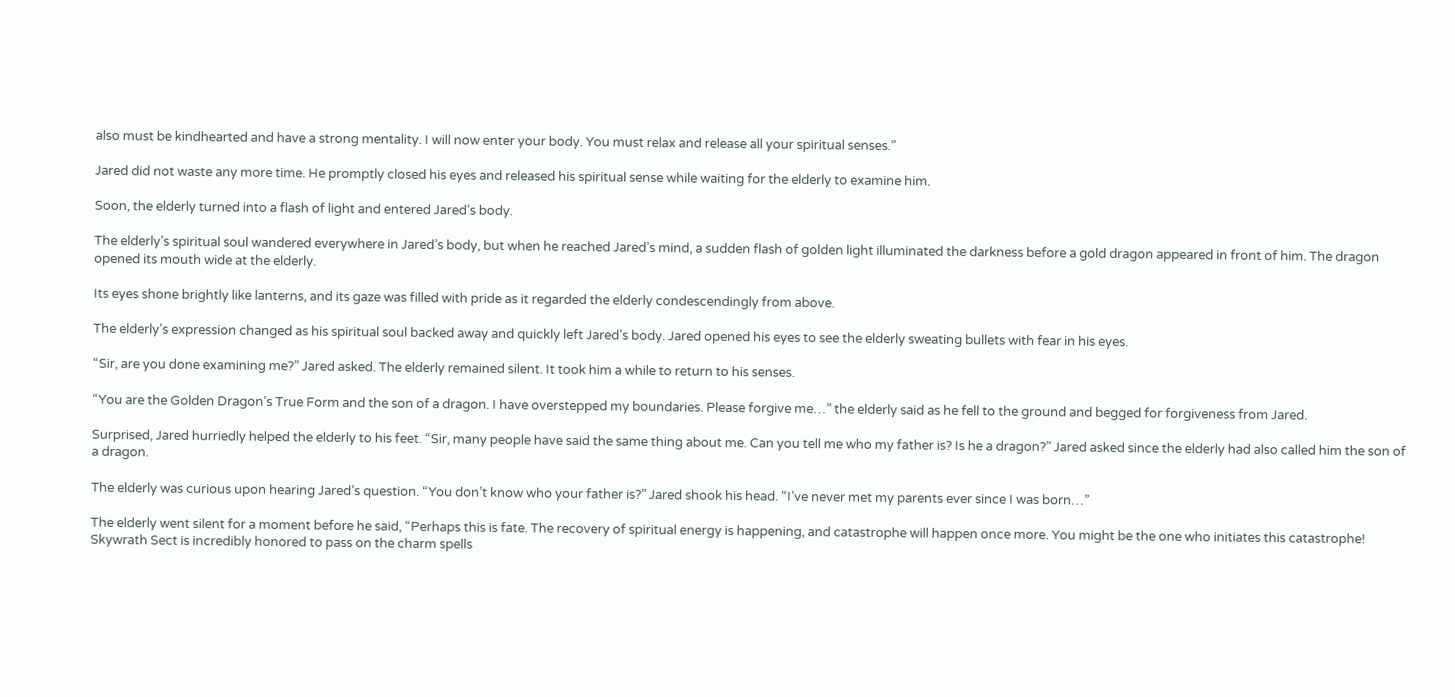also must be kindhearted and have a strong mentality. I will now enter your body. You must relax and release all your spiritual senses.”

Jared did not waste any more time. He promptly closed his eyes and released his spiritual sense while waiting for the elderly to examine him.

Soon, the elderly turned into a flash of light and entered Jared’s body.

The elderly’s spiritual soul wandered everywhere in Jared’s body, but when he reached Jared’s mind, a sudden flash of golden light illuminated the darkness before a gold dragon appeared in front of him. The dragon opened its mouth wide at the elderly.

Its eyes shone brightly like lanterns, and its gaze was filled with pride as it regarded the elderly condescendingly from above.

The elderly’s expression changed as his spiritual soul backed away and quickly left Jared’s body. Jared opened his eyes to see the elderly sweating bullets with fear in his eyes.

“Sir, are you done examining me?” Jared asked. The elderly remained silent. It took him a while to return to his senses.

“You are the Golden Dragon’s True Form and the son of a dragon. I have overstepped my boundaries. Please forgive me…” the elderly said as he fell to the ground and begged for forgiveness from Jared.

Surprised, Jared hurriedly helped the elderly to his feet. “Sir, many people have said the same thing about me. Can you tell me who my father is? Is he a dragon?” Jared asked since the elderly had also called him the son of a dragon.

The elderly was curious upon hearing Jared’s question. “You don’t know who your father is?” Jared shook his head. “I’ve never met my parents ever since I was born…”

The elderly went silent for a moment before he said, “Perhaps this is fate. The recovery of spiritual energy is happening, and catastrophe will happen once more. You might be the one who initiates this catastrophe! Skywrath Sect is incredibly honored to pass on the charm spells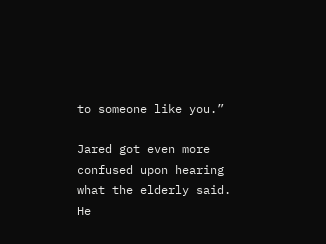to someone like you.”

Jared got even more confused upon hearing what the elderly said. He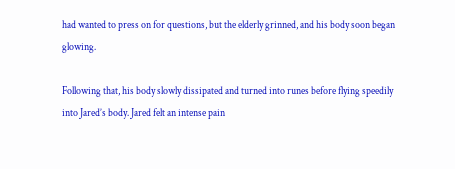had wanted to press on for questions, but the elderly grinned, and his body soon began glowing.

Following that, his body slowly dissipated and turned into runes before flying speedily into Jared’s body. Jared felt an intense pain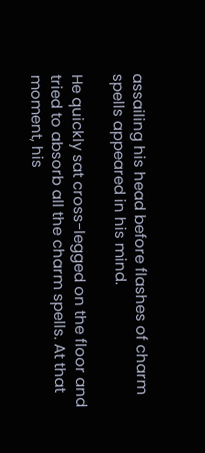assailing his head before flashes of charm spells appeared in his mind.

He quickly sat cross-legged on the floor and tried to absorb all the charm spells. At that moment, his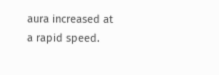aura increased at a rapid speed.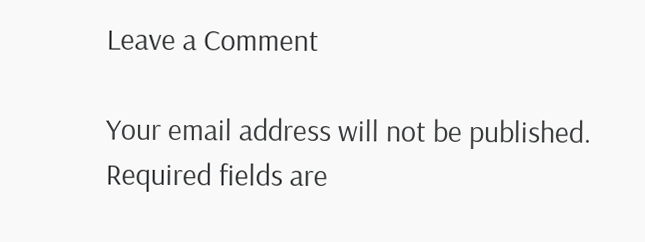Leave a Comment

Your email address will not be published. Required fields are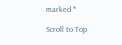marked *

Scroll to Top